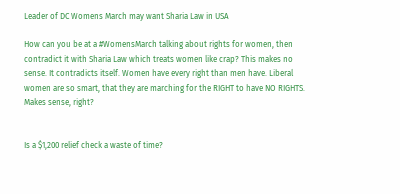Leader of DC Womens March may want Sharia Law in USA

How can you be at a #WomensMarch talking about rights for women, then contradict it with Sharia Law which treats women like crap? This makes no sense. It contradicts itself. Women have every right than men have. Liberal women are so smart, that they are marching for the RIGHT to have NO RIGHTS. Makes sense, right?


Is a $1,200 relief check a waste of time?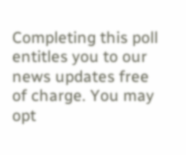Completing this poll entitles you to our news updates free of charge. You may opt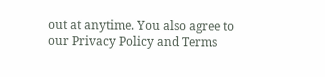out at anytime. You also agree to our Privacy Policy and Terms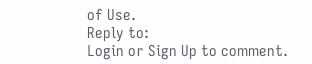of Use.
Reply to:
Login or Sign Up to comment.